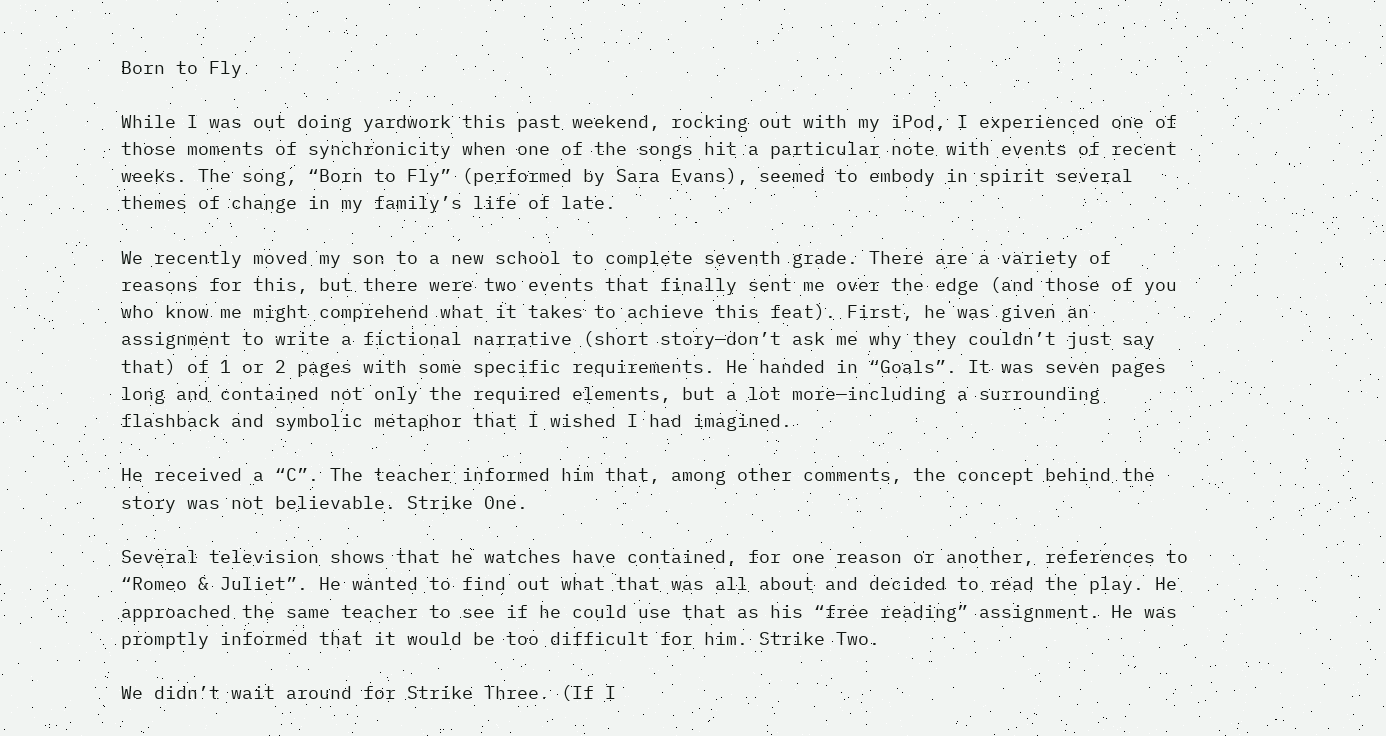Born to Fly

While I was out doing yardwork this past weekend, rocking out with my iPod, I experienced one of those moments of synchronicity when one of the songs hit a particular note with events of recent weeks. The song, “Born to Fly” (performed by Sara Evans), seemed to embody in spirit several themes of change in my family’s life of late.

We recently moved my son to a new school to complete seventh grade. There are a variety of reasons for this, but there were two events that finally sent me over the edge (and those of you who know me might comprehend what it takes to achieve this feat). First, he was given an assignment to write a fictional narrative (short story—don’t ask me why they couldn’t just say that) of 1 or 2 pages with some specific requirements. He handed in “Goals”. It was seven pages long and contained not only the required elements, but a lot more—including a surrounding flashback and symbolic metaphor that I wished I had imagined.

He received a “C”. The teacher informed him that, among other comments, the concept behind the story was not believable. Strike One.

Several television shows that he watches have contained, for one reason or another, references to “Romeo & Juliet”. He wanted to find out what that was all about and decided to read the play. He approached the same teacher to see if he could use that as his “free reading” assignment. He was promptly informed that it would be too difficult for him. Strike Two.

We didn’t wait around for Strike Three. (If I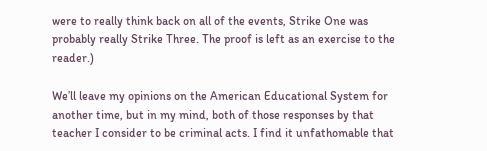were to really think back on all of the events, Strike One was probably really Strike Three. The proof is left as an exercise to the reader.)

We’ll leave my opinions on the American Educational System for another time, but in my mind, both of those responses by that teacher I consider to be criminal acts. I find it unfathomable that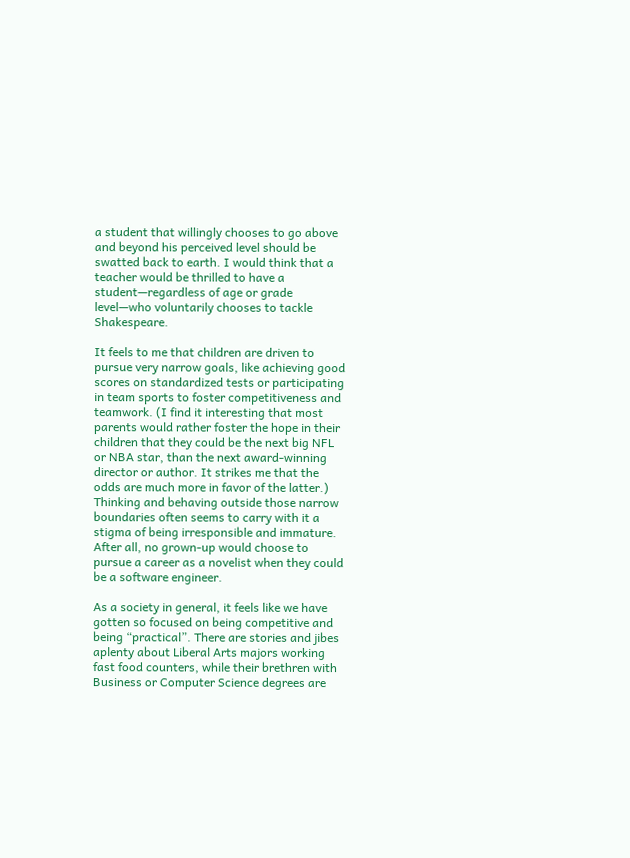a student that willingly chooses to go above and beyond his perceived level should be swatted back to earth. I would think that a teacher would be thrilled to have a student—regardless of age or grade level—who voluntarily chooses to tackle Shakespeare.

It feels to me that children are driven to pursue very narrow goals, like achieving good scores on standardized tests or participating in team sports to foster competitiveness and teamwork. (I find it interesting that most parents would rather foster the hope in their children that they could be the next big NFL or NBA star, than the next award-winning director or author. It strikes me that the odds are much more in favor of the latter.) Thinking and behaving outside those narrow boundaries often seems to carry with it a stigma of being irresponsible and immature. After all, no grown-up would choose to pursue a career as a novelist when they could be a software engineer.

As a society in general, it feels like we have gotten so focused on being competitive and being “practical”. There are stories and jibes aplenty about Liberal Arts majors working fast food counters, while their brethren with Business or Computer Science degrees are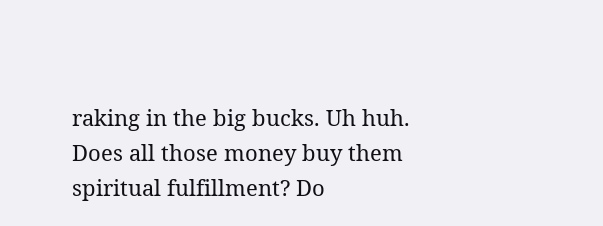raking in the big bucks. Uh huh. Does all those money buy them spiritual fulfillment? Do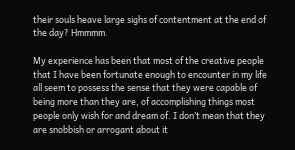their souls heave large sighs of contentment at the end of the day? Hmmmm.

My experience has been that most of the creative people that I have been fortunate enough to encounter in my life all seem to possess the sense that they were capable of being more than they are, of accomplishing things most people only wish for and dream of. I don’t mean that they are snobbish or arrogant about it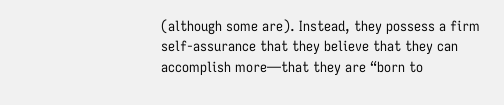(although some are). Instead, they possess a firm self-assurance that they believe that they can accomplish more—that they are “born to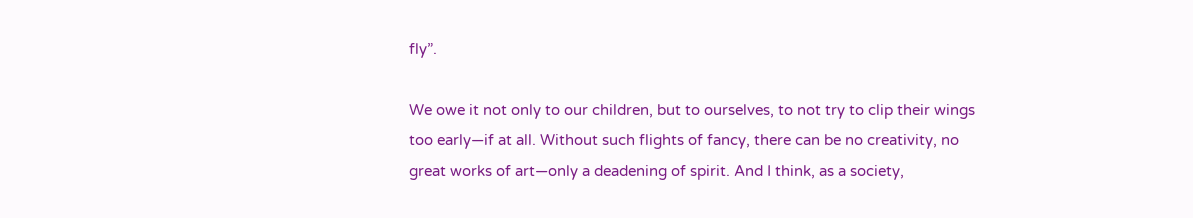fly”.

We owe it not only to our children, but to ourselves, to not try to clip their wings too early—if at all. Without such flights of fancy, there can be no creativity, no great works of art—only a deadening of spirit. And I think, as a society,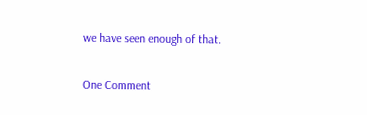we have seen enough of that.

One Comment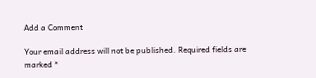Add a Comment

Your email address will not be published. Required fields are marked *